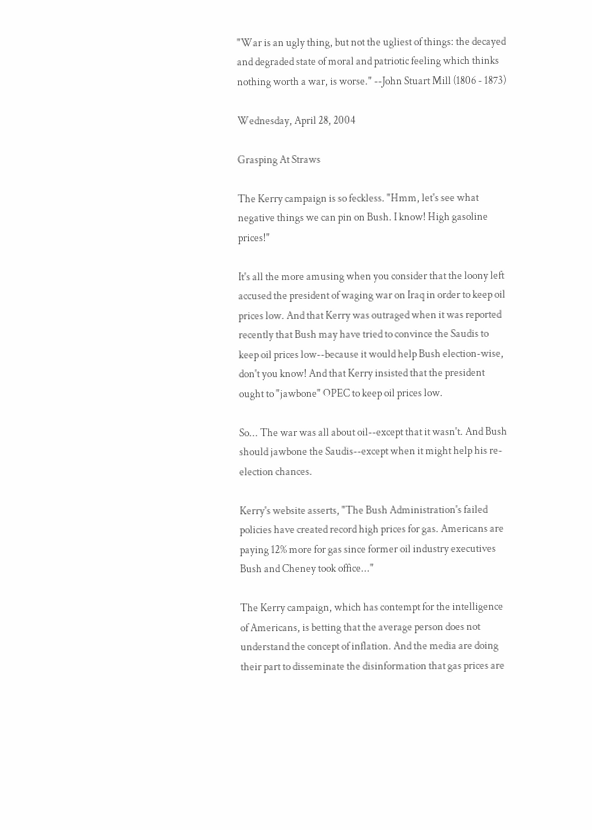"War is an ugly thing, but not the ugliest of things: the decayed and degraded state of moral and patriotic feeling which thinks nothing worth a war, is worse." --John Stuart Mill (1806 - 1873)

Wednesday, April 28, 2004

Grasping At Straws

The Kerry campaign is so feckless. "Hmm, let's see what negative things we can pin on Bush. I know! High gasoline prices!"

It's all the more amusing when you consider that the loony left accused the president of waging war on Iraq in order to keep oil prices low. And that Kerry was outraged when it was reported recently that Bush may have tried to convince the Saudis to keep oil prices low--because it would help Bush election-wise, don't you know! And that Kerry insisted that the president ought to "jawbone" OPEC to keep oil prices low.

So... The war was all about oil--except that it wasn't. And Bush should jawbone the Saudis--except when it might help his re-election chances.

Kerry's website asserts, "The Bush Administration's failed policies have created record high prices for gas. Americans are paying 12% more for gas since former oil industry executives Bush and Cheney took office..."

The Kerry campaign, which has contempt for the intelligence of Americans, is betting that the average person does not understand the concept of inflation. And the media are doing their part to disseminate the disinformation that gas prices are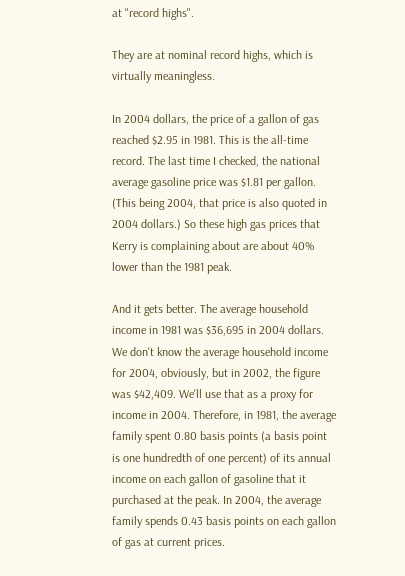at "record highs".

They are at nominal record highs, which is virtually meaningless.

In 2004 dollars, the price of a gallon of gas reached $2.95 in 1981. This is the all-time record. The last time I checked, the national average gasoline price was $1.81 per gallon. (This being 2004, that price is also quoted in 2004 dollars.) So these high gas prices that Kerry is complaining about are about 40% lower than the 1981 peak.

And it gets better. The average household income in 1981 was $36,695 in 2004 dollars. We don't know the average household income for 2004, obviously, but in 2002, the figure was $42,409. We'll use that as a proxy for income in 2004. Therefore, in 1981, the average family spent 0.80 basis points (a basis point is one hundredth of one percent) of its annual income on each gallon of gasoline that it purchased at the peak. In 2004, the average family spends 0.43 basis points on each gallon of gas at current prices.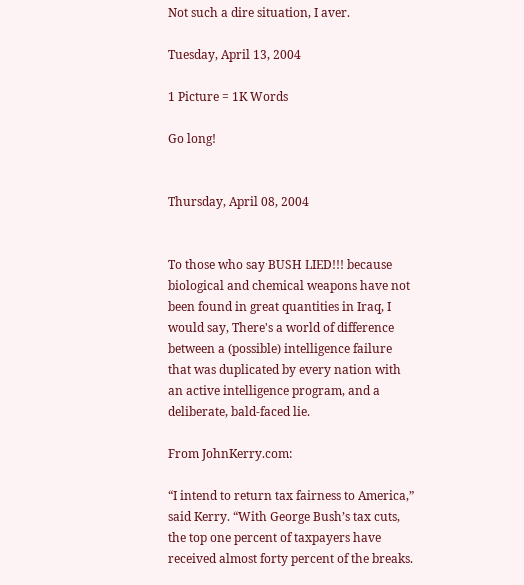Not such a dire situation, I aver.

Tuesday, April 13, 2004

1 Picture = 1K Words

Go long!


Thursday, April 08, 2004


To those who say BUSH LIED!!! because biological and chemical weapons have not been found in great quantities in Iraq, I would say, There's a world of difference between a (possible) intelligence failure that was duplicated by every nation with an active intelligence program, and a deliberate, bald-faced lie.

From JohnKerry.com:

“I intend to return tax fairness to America,” said Kerry. “With George Bush’s tax cuts, the top one percent of taxpayers have received almost forty percent of the breaks.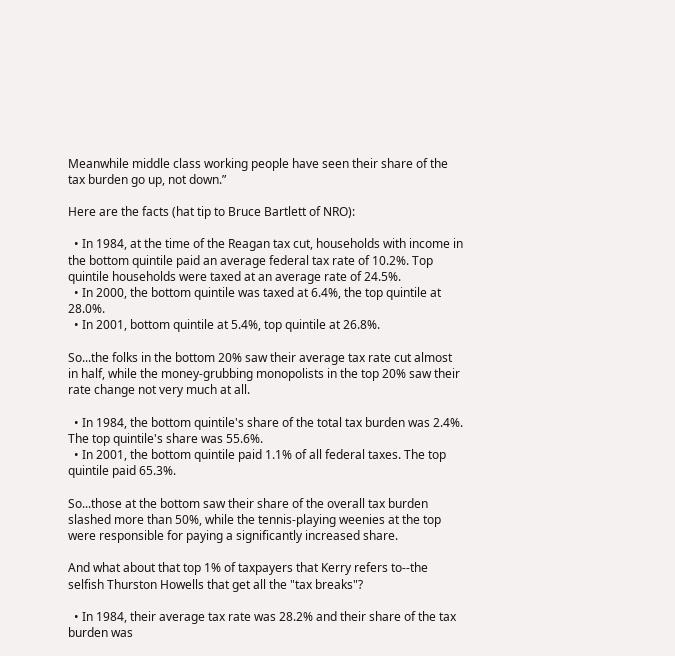Meanwhile middle class working people have seen their share of the tax burden go up, not down.”

Here are the facts (hat tip to Bruce Bartlett of NRO):

  • In 1984, at the time of the Reagan tax cut, households with income in the bottom quintile paid an average federal tax rate of 10.2%. Top quintile households were taxed at an average rate of 24.5%.
  • In 2000, the bottom quintile was taxed at 6.4%, the top quintile at 28.0%.
  • In 2001, bottom quintile at 5.4%, top quintile at 26.8%.

So...the folks in the bottom 20% saw their average tax rate cut almost in half, while the money-grubbing monopolists in the top 20% saw their rate change not very much at all.

  • In 1984, the bottom quintile's share of the total tax burden was 2.4%. The top quintile's share was 55.6%.
  • In 2001, the bottom quintile paid 1.1% of all federal taxes. The top quintile paid 65.3%.

So...those at the bottom saw their share of the overall tax burden slashed more than 50%, while the tennis-playing weenies at the top were responsible for paying a significantly increased share.

And what about that top 1% of taxpayers that Kerry refers to--the selfish Thurston Howells that get all the "tax breaks"?

  • In 1984, their average tax rate was 28.2% and their share of the tax burden was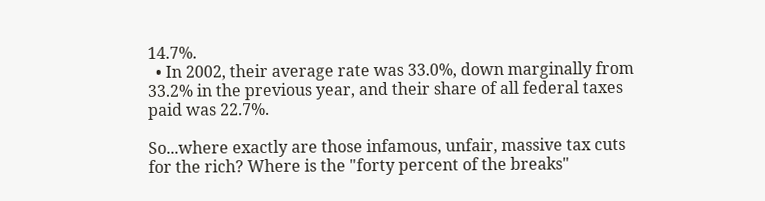14.7%.
  • In 2002, their average rate was 33.0%, down marginally from 33.2% in the previous year, and their share of all federal taxes paid was 22.7%.

So...where exactly are those infamous, unfair, massive tax cuts for the rich? Where is the "forty percent of the breaks"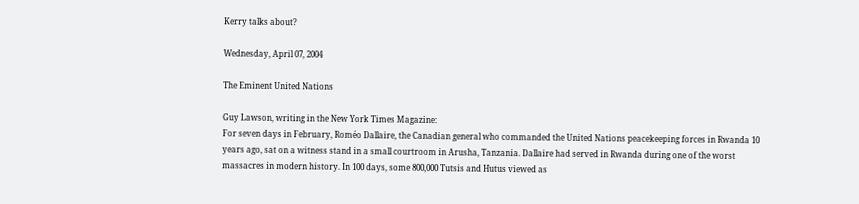Kerry talks about?

Wednesday, April 07, 2004

The Eminent United Nations

Guy Lawson, writing in the New York Times Magazine:
For seven days in February, Roméo Dallaire, the Canadian general who commanded the United Nations peacekeeping forces in Rwanda 10 years ago, sat on a witness stand in a small courtroom in Arusha, Tanzania. Dallaire had served in Rwanda during one of the worst massacres in modern history. In 100 days, some 800,000 Tutsis and Hutus viewed as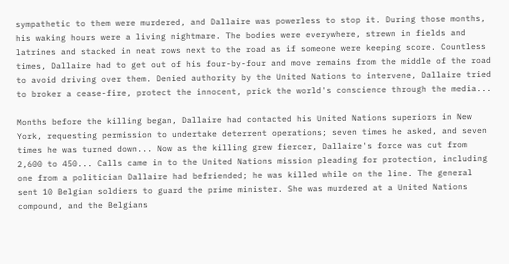sympathetic to them were murdered, and Dallaire was powerless to stop it. During those months, his waking hours were a living nightmare. The bodies were everywhere, strewn in fields and latrines and stacked in neat rows next to the road as if someone were keeping score. Countless times, Dallaire had to get out of his four-by-four and move remains from the middle of the road to avoid driving over them. Denied authority by the United Nations to intervene, Dallaire tried to broker a cease-fire, protect the innocent, prick the world's conscience through the media...

Months before the killing began, Dallaire had contacted his United Nations superiors in New York, requesting permission to undertake deterrent operations; seven times he asked, and seven times he was turned down... Now as the killing grew fiercer, Dallaire's force was cut from 2,600 to 450... Calls came in to the United Nations mission pleading for protection, including one from a politician Dallaire had befriended; he was killed while on the line. The general sent 10 Belgian soldiers to guard the prime minister. She was murdered at a United Nations compound, and the Belgians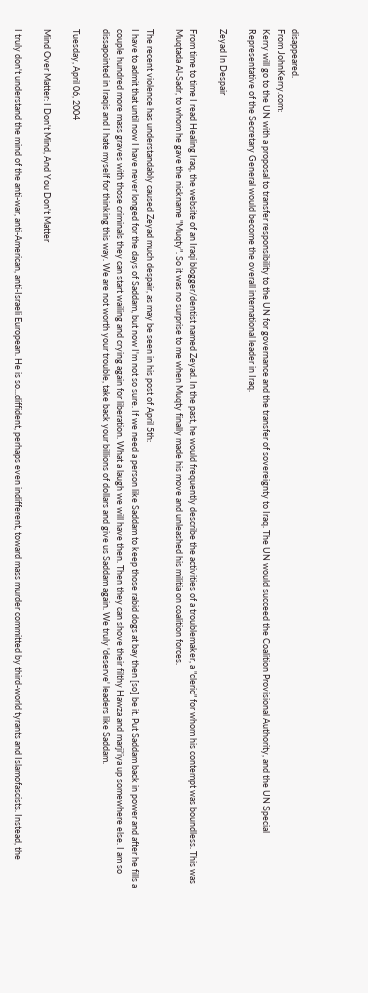disappeared.
From JohnKerry.com:
Kerry will go to the UN with a proposal to transfer responsibility to the UN for governance and the transfer of sovereignty to Iraq. The UN would succeed the Coalition Provisional Authority, and the UN Special Representative of the Secretary General would become the overall international leader in Iraq.

Zeyad In Despair

From time to time I read Healing Iraq, the website of an Iraqi blogger/dentist named Zeyad. In the past, he would frequently describe the activities of a troublemaker, a "cleric" for whom his contempt was boundless. This was Muqtada Al-Sadr, to whom he gave the nickname "Muqty". So it was no surprise to me when Muqty finally made his move and unleashed his militia on coalition forces.

The recent violence has understandably caused Zeyad much despair, as may be seen in his post of April 5th:
I have to admit that until now I have never longed for the days of Saddam, but now I'm not so sure. If we need a person like Saddam to keep those rabid dogs at bay then [so] be it. Put Saddam back in power and after he fills a couple hundred more mass graves with those criminals they can start wailing and crying again for liberation. What a laugh we will have then. Then they can shove their filthy Hawza and marji'iya up somewhere else. I am so dissapointed in Iraqis and I hate myself for thinking this way. We are not worth your trouble, take back your billions of dollars and give us Saddam again. We truly 'deserve' leaders like Saddam.

Tuesday, April 06, 2004

Mind Over Matter: I Don't Mind, And You Don't Matter

I truly don't understand the mind of the anti-war, anti-American, anti-Israeli European. He is so...diffident, perhaps even indifferent, toward mass murder committed by third-world tyrants and Islamofascists. Instead, the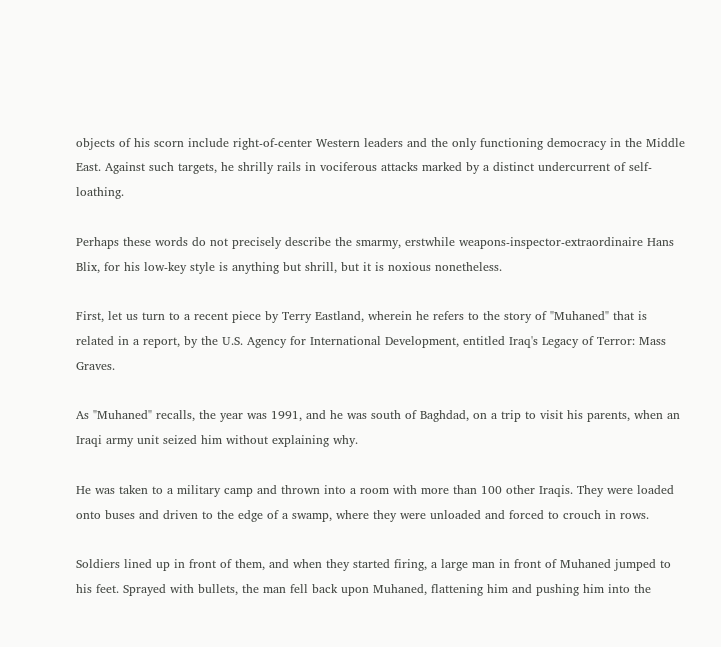objects of his scorn include right-of-center Western leaders and the only functioning democracy in the Middle East. Against such targets, he shrilly rails in vociferous attacks marked by a distinct undercurrent of self-loathing.

Perhaps these words do not precisely describe the smarmy, erstwhile weapons-inspector-extraordinaire Hans Blix, for his low-key style is anything but shrill, but it is noxious nonetheless.

First, let us turn to a recent piece by Terry Eastland, wherein he refers to the story of "Muhaned" that is related in a report, by the U.S. Agency for International Development, entitled Iraq's Legacy of Terror: Mass Graves.

As "Muhaned" recalls, the year was 1991, and he was south of Baghdad, on a trip to visit his parents, when an Iraqi army unit seized him without explaining why.

He was taken to a military camp and thrown into a room with more than 100 other Iraqis. They were loaded onto buses and driven to the edge of a swamp, where they were unloaded and forced to crouch in rows.

Soldiers lined up in front of them, and when they started firing, a large man in front of Muhaned jumped to his feet. Sprayed with bullets, the man fell back upon Muhaned, flattening him and pushing him into the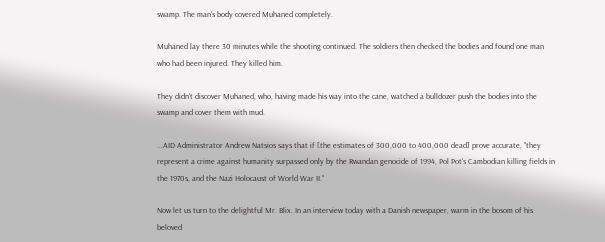swamp. The man's body covered Muhaned completely.

Muhaned lay there 30 minutes while the shooting continued. The soldiers then checked the bodies and found one man who had been injured. They killed him.

They didn't discover Muhaned, who, having made his way into the cane, watched a bulldozer push the bodies into the swamp and cover them with mud.

...AID Administrator Andrew Natsios says that if [the estimates of 300,000 to 400,000 dead] prove accurate, "they represent a crime against humanity surpassed only by the Rwandan genocide of 1994, Pol Pot's Cambodian killing fields in the 1970s, and the Nazi Holocaust of World War II."

Now let us turn to the delightful Mr. Blix. In an interview today with a Danish newspaper, warm in the bosom of his beloved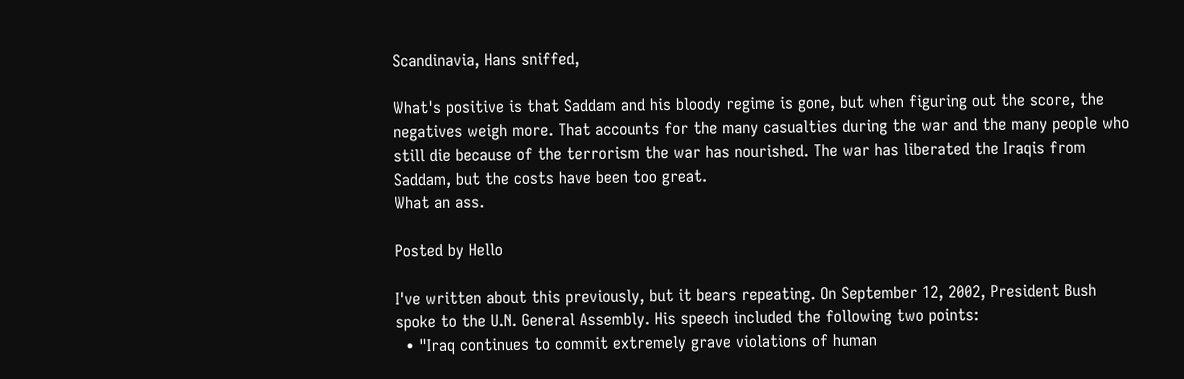Scandinavia, Hans sniffed,

What's positive is that Saddam and his bloody regime is gone, but when figuring out the score, the negatives weigh more. That accounts for the many casualties during the war and the many people who still die because of the terrorism the war has nourished. The war has liberated the Iraqis from Saddam, but the costs have been too great.
What an ass.

Posted by Hello

I've written about this previously, but it bears repeating. On September 12, 2002, President Bush spoke to the U.N. General Assembly. His speech included the following two points:
  • "Iraq continues to commit extremely grave violations of human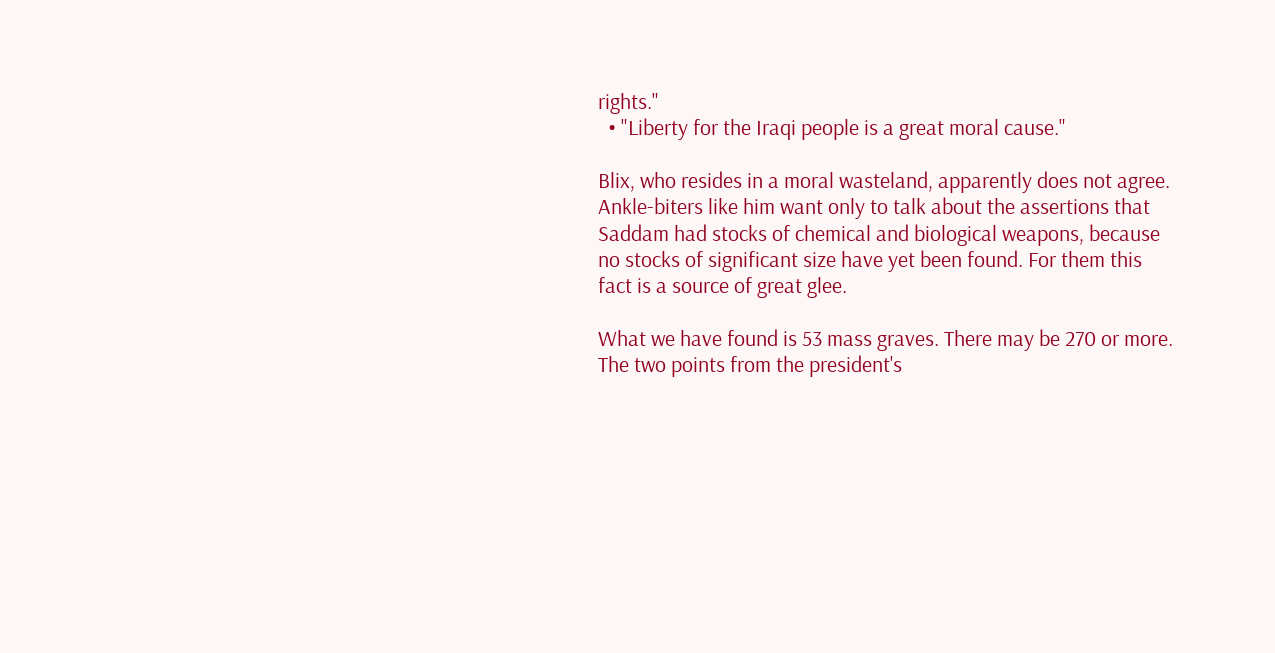rights."
  • "Liberty for the Iraqi people is a great moral cause."

Blix, who resides in a moral wasteland, apparently does not agree. Ankle-biters like him want only to talk about the assertions that Saddam had stocks of chemical and biological weapons, because no stocks of significant size have yet been found. For them this fact is a source of great glee.

What we have found is 53 mass graves. There may be 270 or more. The two points from the president's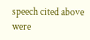speech cited above were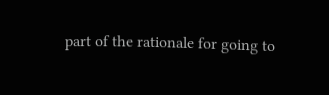part of the rationale for going to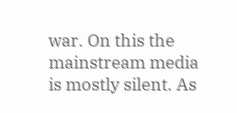war. On this the mainstream media is mostly silent. As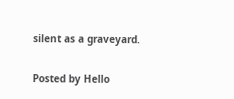silent as a graveyard.

Posted by Hello